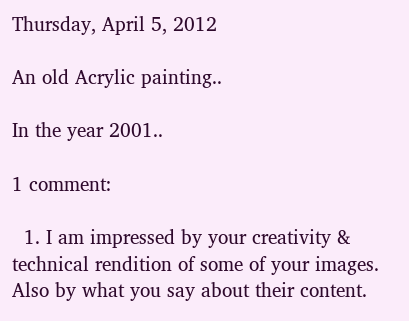Thursday, April 5, 2012

An old Acrylic painting..

In the year 2001..

1 comment:

  1. I am impressed by your creativity & technical rendition of some of your images. Also by what you say about their content.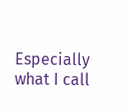Especially what I call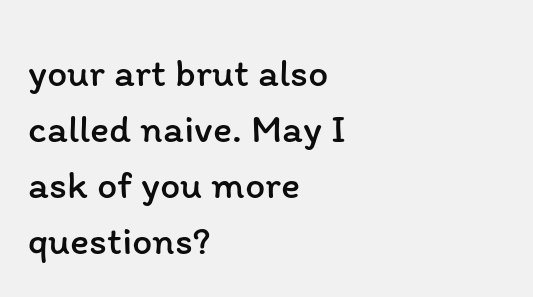your art brut also called naive. May I ask of you more questions?